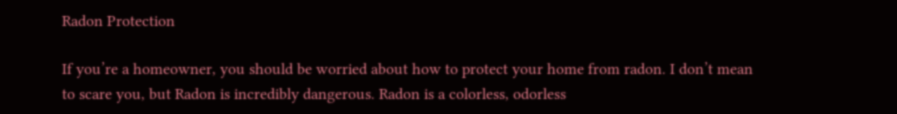Radon Protection

If you’re a homeowner, you should be worried about how to protect your home from radon. I don’t mean to scare you, but Radon is incredibly dangerous. Radon is a colorless, odorless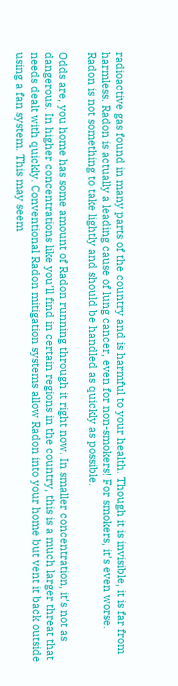radioactive gas found in many parts of the country and is harmful to your health. Though it is invisible, it is far from harmless. Radon is actually a leading cause of lung cancer, even for non-smokers! For smokers, it’s even worse. Radon is not something to take lightly and should be handled as quickly as possible.

Odds are, you home has some amount of Radon running through it right now. In smaller concentration, it’s not as dangerous. In higher concentrations like you’ll find in certain regions in the country, this is a much larger threat that needs dealt with quickly. Conventional Radon mitigation systems allow Radon into your home but vent it back outside using a fan system. This may seem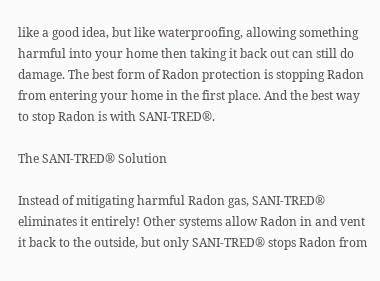like a good idea, but like waterproofing, allowing something harmful into your home then taking it back out can still do damage. The best form of Radon protection is stopping Radon from entering your home in the first place. And the best way to stop Radon is with SANI-TRED®.

The SANI-TRED® Solution

Instead of mitigating harmful Radon gas, SANI-TRED® eliminates it entirely! Other systems allow Radon in and vent it back to the outside, but only SANI-TRED® stops Radon from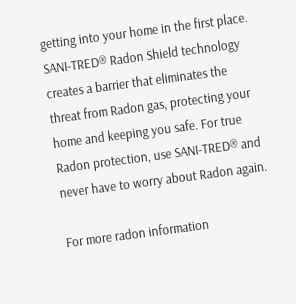getting into your home in the first place. SANI-TRED® Radon Shield technology creates a barrier that eliminates the threat from Radon gas, protecting your home and keeping you safe. For true Radon protection, use SANI-TRED® and never have to worry about Radon again.

For more radon information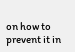on how to prevent it in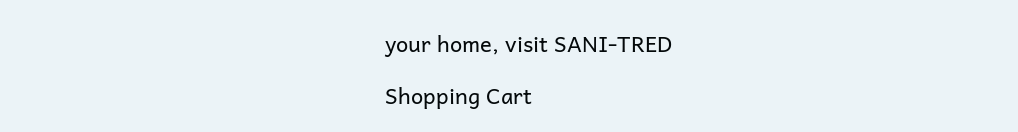your home, visit SANI-TRED

Shopping Cart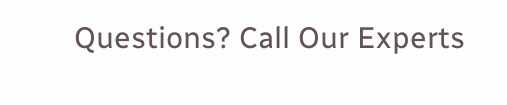Questions? Call Our Experts